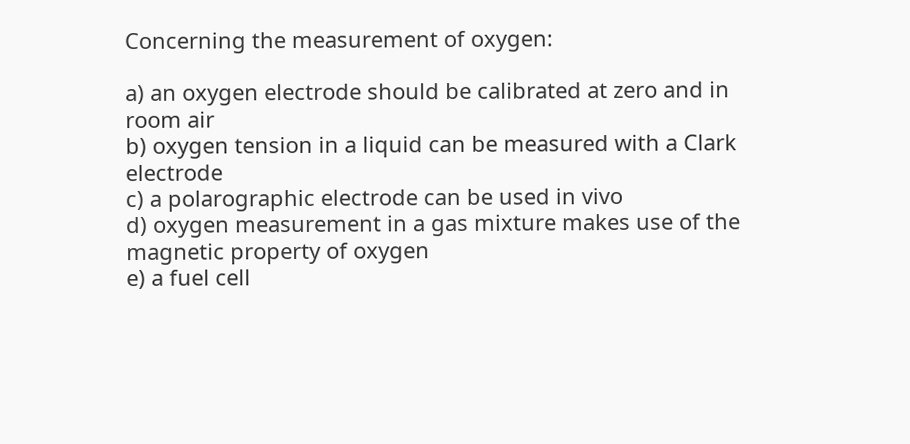Concerning the measurement of oxygen:

a) an oxygen electrode should be calibrated at zero and in room air
b) oxygen tension in a liquid can be measured with a Clark electrode
c) a polarographic electrode can be used in vivo
d) oxygen measurement in a gas mixture makes use of the magnetic property of oxygen
e) a fuel cell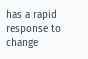has a rapid response to change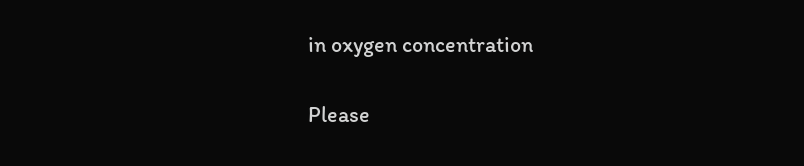in oxygen concentration

Please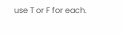use T or F for each.